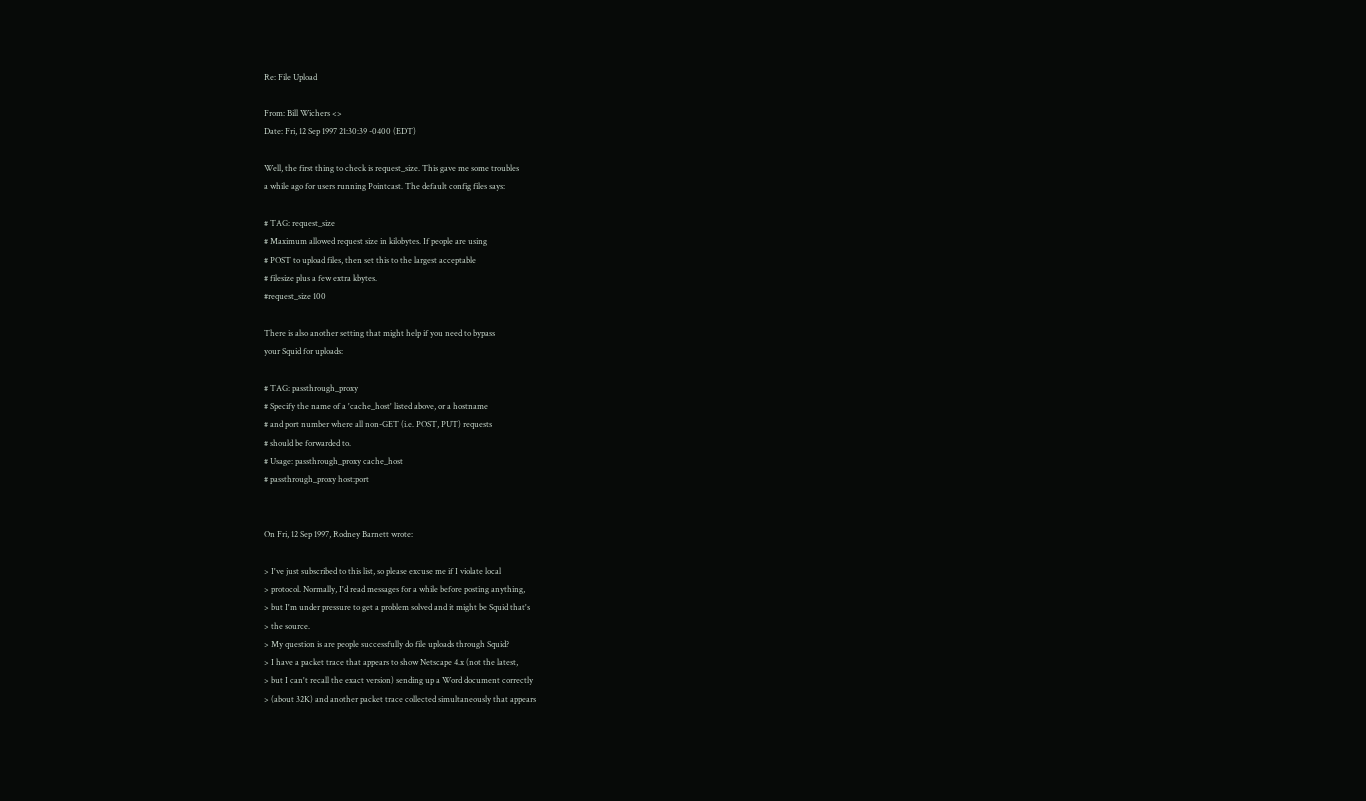Re: File Upload

From: Bill Wichers <>
Date: Fri, 12 Sep 1997 21:30:39 -0400 (EDT)

Well, the first thing to check is request_size. This gave me some troubles
a while ago for users running Pointcast. The default config files says:

# TAG: request_size
# Maximum allowed request size in kilobytes. If people are using
# POST to upload files, then set this to the largest acceptable
# filesize plus a few extra kbytes.
#request_size 100

There is also another setting that might help if you need to bypass
your Squid for uploads:

# TAG: passthrough_proxy
# Specify the name of a 'cache_host' listed above, or a hostname
# and port number where all non-GET (i.e. POST, PUT) requests
# should be forwarded to.
# Usage: passthrough_proxy cache_host
# passthrough_proxy host:port


On Fri, 12 Sep 1997, Rodney Barnett wrote:

> I've just subscribed to this list, so please excuse me if I violate local
> protocol. Normally, I'd read messages for a while before posting anything,
> but I'm under pressure to get a problem solved and it might be Squid that's
> the source.
> My question is are people successfully do file uploads through Squid?
> I have a packet trace that appears to show Netscape 4.x (not the latest,
> but I can't recall the exact version) sending up a Word document correctly
> (about 32K) and another packet trace collected simultaneously that appears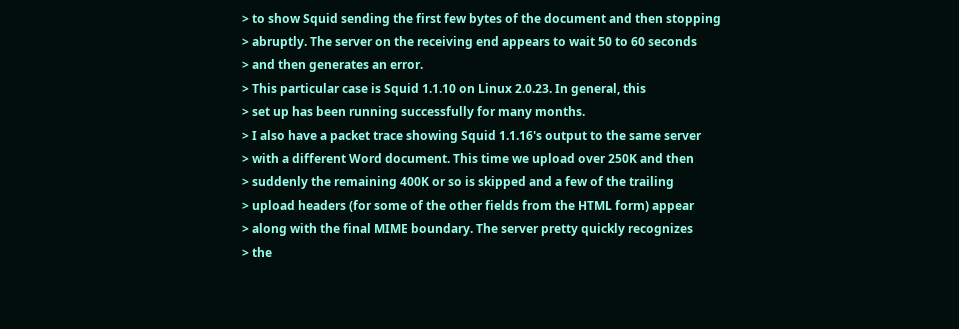> to show Squid sending the first few bytes of the document and then stopping
> abruptly. The server on the receiving end appears to wait 50 to 60 seconds
> and then generates an error.
> This particular case is Squid 1.1.10 on Linux 2.0.23. In general, this
> set up has been running successfully for many months.
> I also have a packet trace showing Squid 1.1.16's output to the same server
> with a different Word document. This time we upload over 250K and then
> suddenly the remaining 400K or so is skipped and a few of the trailing
> upload headers (for some of the other fields from the HTML form) appear
> along with the final MIME boundary. The server pretty quickly recognizes
> the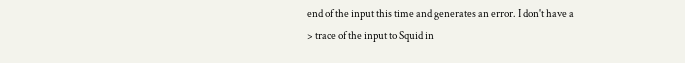end of the input this time and generates an error. I don't have a
> trace of the input to Squid in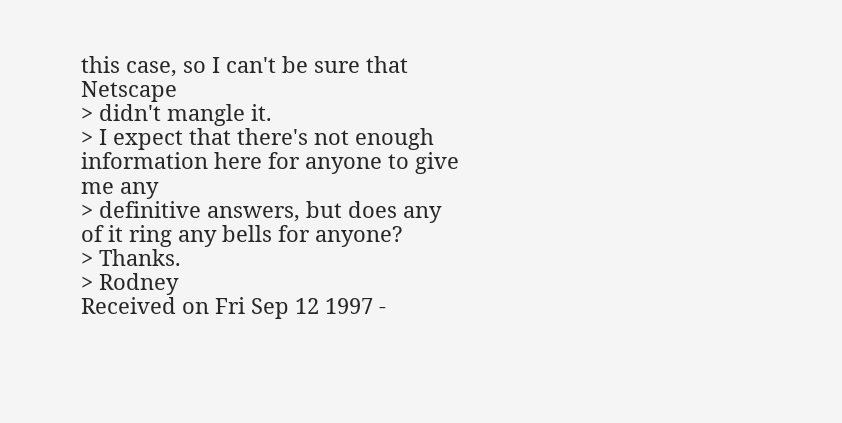this case, so I can't be sure that Netscape
> didn't mangle it.
> I expect that there's not enough information here for anyone to give me any
> definitive answers, but does any of it ring any bells for anyone?
> Thanks.
> Rodney
Received on Fri Sep 12 1997 -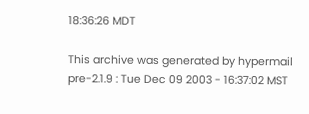18:36:26 MDT

This archive was generated by hypermail pre-2.1.9 : Tue Dec 09 2003 - 16:37:02 MST